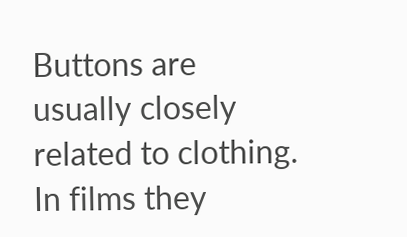Buttons are usually closely related to clothing. In films they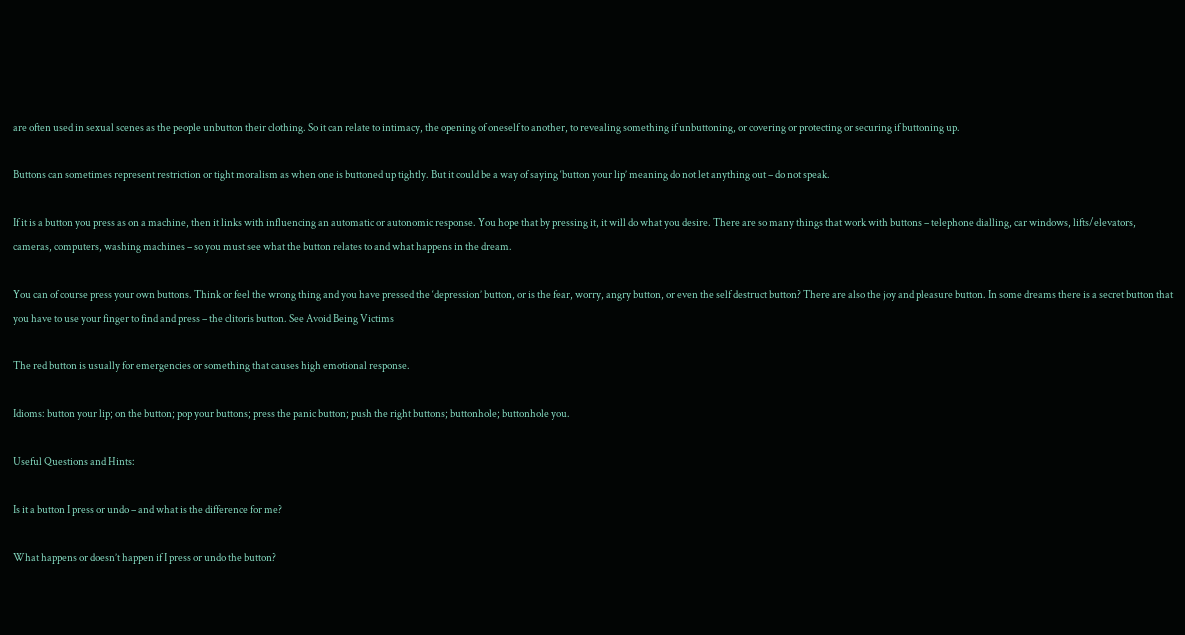are often used in sexual scenes as the people unbutton their clothing. So it can relate to intimacy, the opening of oneself to another, to revealing something if unbuttoning, or covering or protecting or securing if buttoning up.

Buttons can sometimes represent restriction or tight moralism as when one is buttoned up tightly. But it could be a way of saying ‘button your lip’ meaning do not let anything out – do not speak.

If it is a button you press as on a machine, then it links with influencing an automatic or autonomic response. You hope that by pressing it, it will do what you desire. There are so many things that work with buttons – telephone dialling, car windows, lifts/elevators, cameras, computers, washing machines – so you must see what the button relates to and what happens in the dream.

You can of course press your own buttons. Think or feel the wrong thing and you have pressed the ‘depression’ button, or is the fear, worry, angry button, or even the self destruct button? There are also the joy and pleasure button. In some dreams there is a secret button that you have to use your finger to find and press – the clitoris button. See Avoid Being Victims

The red button is usually for emergencies or something that causes high emotional response.

Idioms: button your lip; on the button; pop your buttons; press the panic button; push the right buttons; buttonhole; buttonhole you.

Useful Questions and Hints:

Is it a button I press or undo – and what is the difference for me?

What happens or doesn’t happen if I press or undo the button?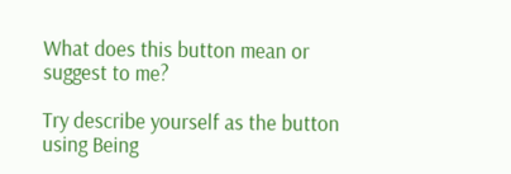What does this button mean or suggest to me?

Try describe yourself as the button using Being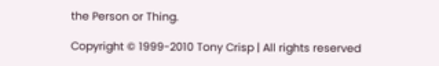the Person or Thing.

Copyright © 1999-2010 Tony Crisp | All rights reserved